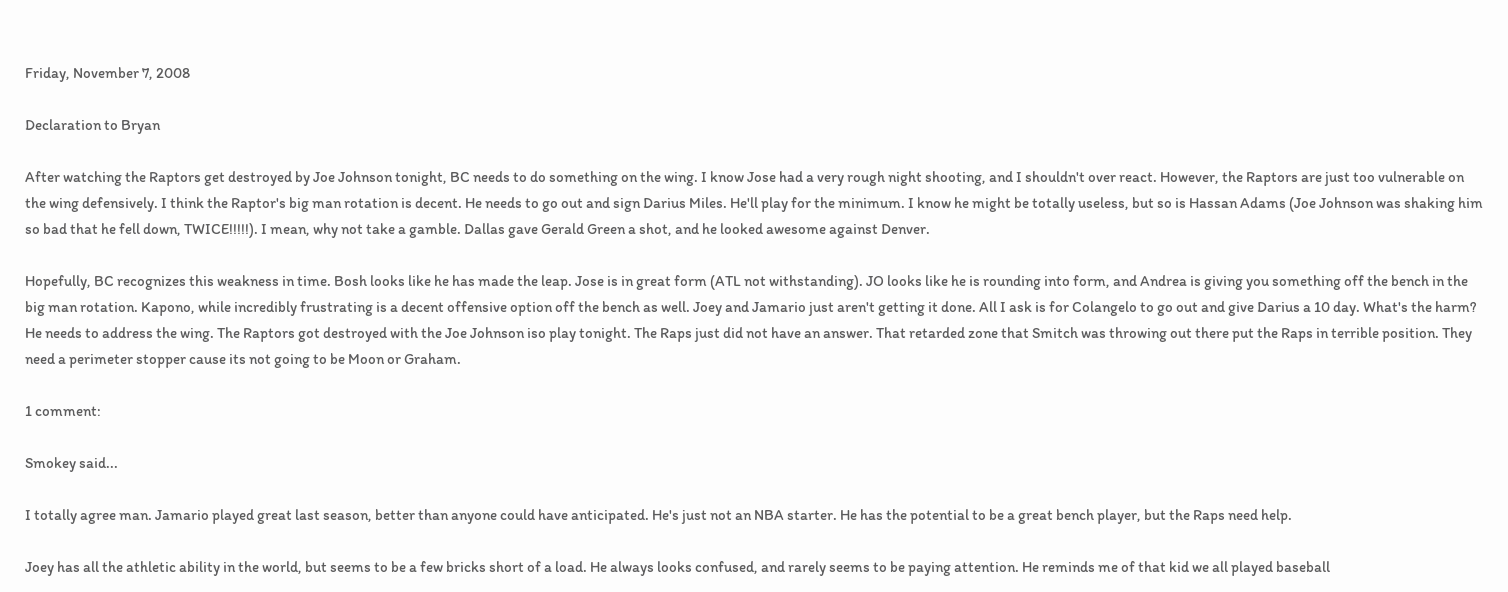Friday, November 7, 2008

Declaration to Bryan

After watching the Raptors get destroyed by Joe Johnson tonight, BC needs to do something on the wing. I know Jose had a very rough night shooting, and I shouldn't over react. However, the Raptors are just too vulnerable on the wing defensively. I think the Raptor's big man rotation is decent. He needs to go out and sign Darius Miles. He'll play for the minimum. I know he might be totally useless, but so is Hassan Adams (Joe Johnson was shaking him so bad that he fell down, TWICE!!!!!). I mean, why not take a gamble. Dallas gave Gerald Green a shot, and he looked awesome against Denver.

Hopefully, BC recognizes this weakness in time. Bosh looks like he has made the leap. Jose is in great form (ATL not withstanding). JO looks like he is rounding into form, and Andrea is giving you something off the bench in the big man rotation. Kapono, while incredibly frustrating is a decent offensive option off the bench as well. Joey and Jamario just aren't getting it done. All I ask is for Colangelo to go out and give Darius a 10 day. What's the harm? He needs to address the wing. The Raptors got destroyed with the Joe Johnson iso play tonight. The Raps just did not have an answer. That retarded zone that Smitch was throwing out there put the Raps in terrible position. They need a perimeter stopper cause its not going to be Moon or Graham.

1 comment:

Smokey said...

I totally agree man. Jamario played great last season, better than anyone could have anticipated. He's just not an NBA starter. He has the potential to be a great bench player, but the Raps need help.

Joey has all the athletic ability in the world, but seems to be a few bricks short of a load. He always looks confused, and rarely seems to be paying attention. He reminds me of that kid we all played baseball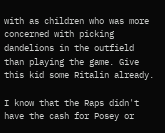with as children who was more concerned with picking dandelions in the outfield than playing the game. Give this kid some Ritalin already.

I know that the Raps didn't have the cash for Posey or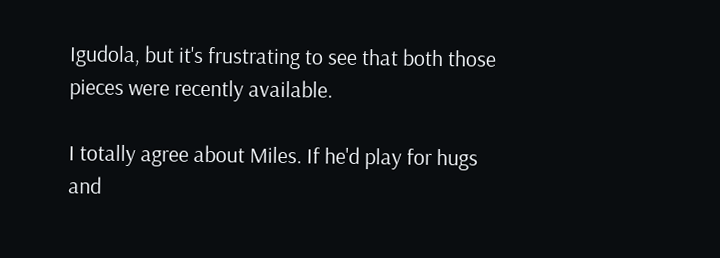Igudola, but it's frustrating to see that both those pieces were recently available.

I totally agree about Miles. If he'd play for hugs and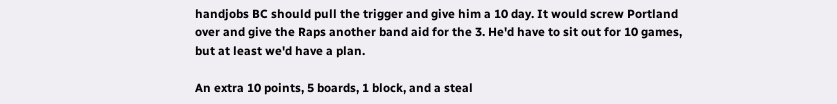handjobs BC should pull the trigger and give him a 10 day. It would screw Portland over and give the Raps another band aid for the 3. He'd have to sit out for 10 games, but at least we'd have a plan.

An extra 10 points, 5 boards, 1 block, and a steal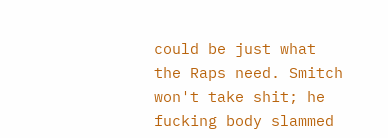could be just what the Raps need. Smitch won't take shit; he fucking body slammed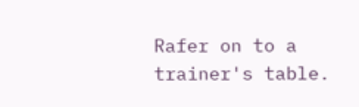Rafer on to a trainer's table.